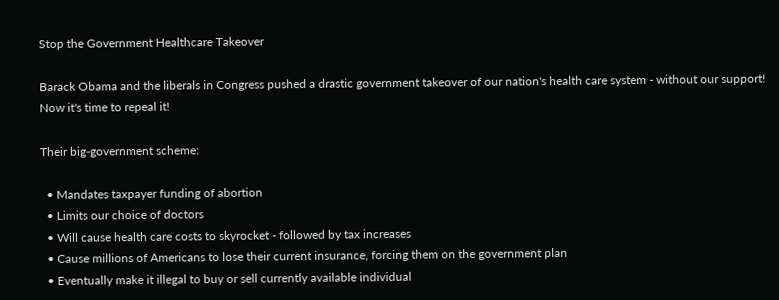Stop the Government Healthcare Takeover

Barack Obama and the liberals in Congress pushed a drastic government takeover of our nation's health care system - without our support! Now it's time to repeal it!

Their big-government scheme:

  • Mandates taxpayer funding of abortion
  • Limits our choice of doctors
  • Will cause health care costs to skyrocket - followed by tax increases
  • Cause millions of Americans to lose their current insurance, forcing them on the government plan
  • Eventually make it illegal to buy or sell currently available individual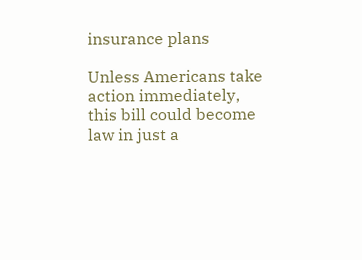insurance plans

Unless Americans take action immediately, this bill could become law in just a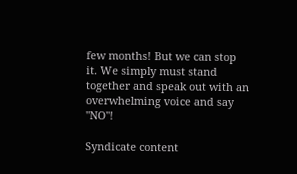few months! But we can stop it. We simply must stand together and speak out with an overwhelming voice and say "NO"!

Syndicate content